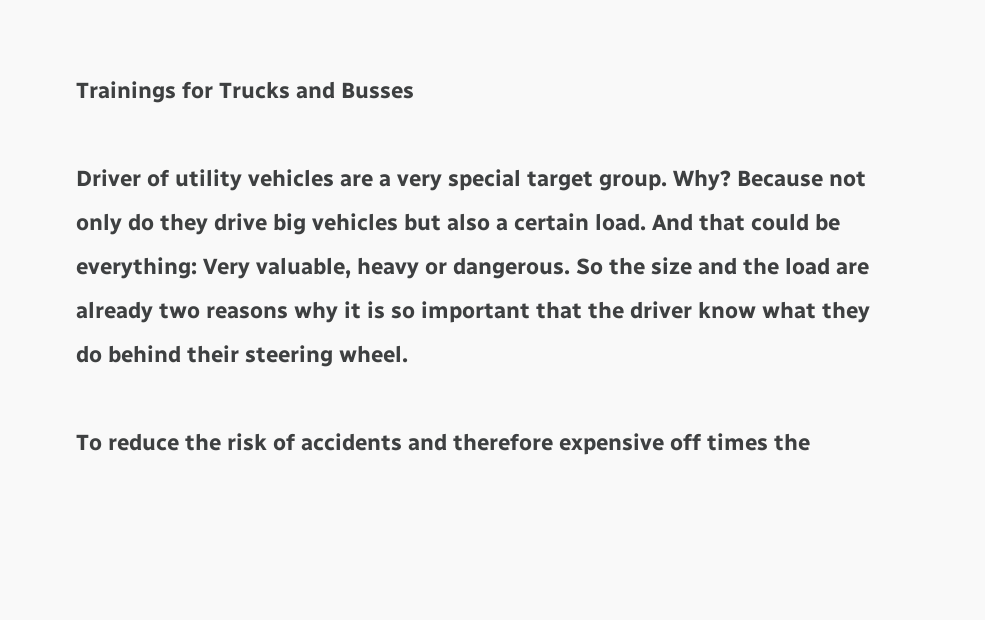Trainings for Trucks and Busses

Driver of utility vehicles are a very special target group. Why? Because not only do they drive big vehicles but also a certain load. And that could be everything: Very valuable, heavy or dangerous. So the size and the load are already two reasons why it is so important that the driver know what they do behind their steering wheel.

To reduce the risk of accidents and therefore expensive off times the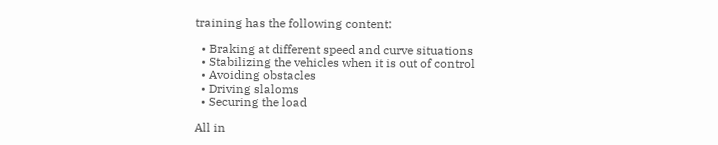training has the following content:

  • Braking at different speed and curve situations
  • Stabilizing the vehicles when it is out of control
  • Avoiding obstacles
  • Driving slaloms
  • Securing the load

All in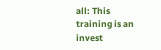all: This training is an invest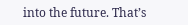into the future. That’s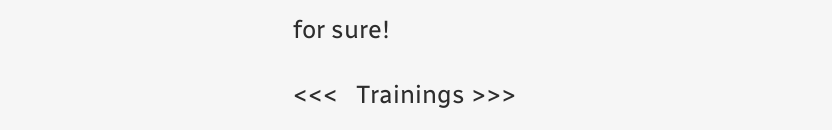for sure!

<<<   Trainings >>>